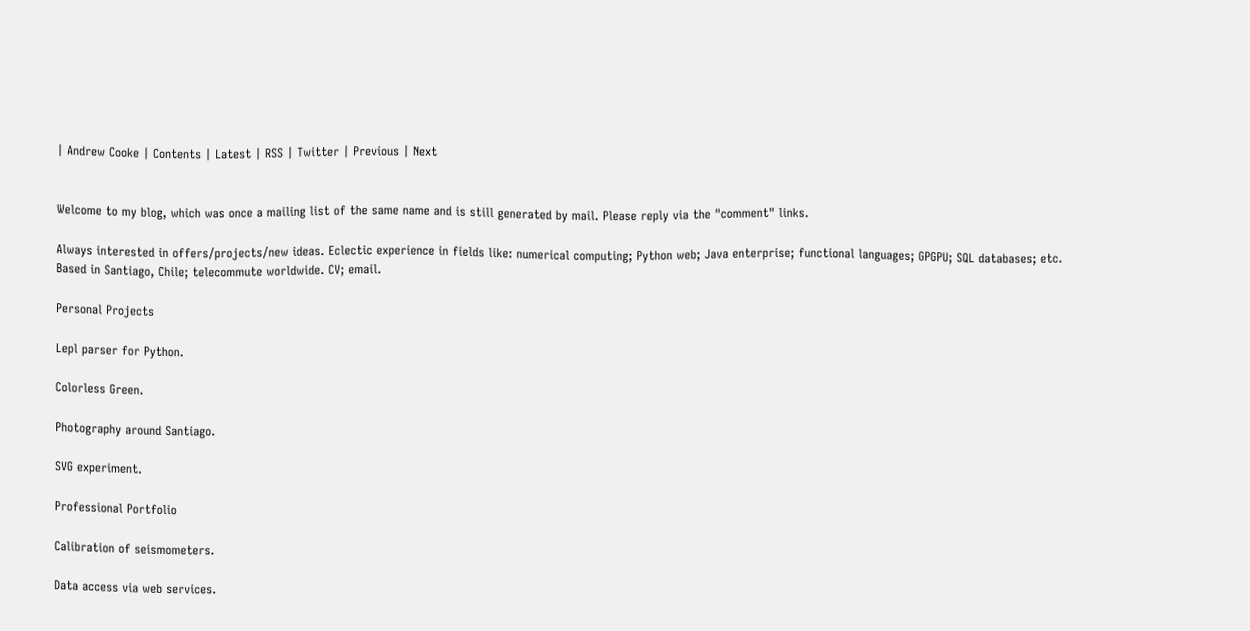| Andrew Cooke | Contents | Latest | RSS | Twitter | Previous | Next


Welcome to my blog, which was once a mailing list of the same name and is still generated by mail. Please reply via the "comment" links.

Always interested in offers/projects/new ideas. Eclectic experience in fields like: numerical computing; Python web; Java enterprise; functional languages; GPGPU; SQL databases; etc. Based in Santiago, Chile; telecommute worldwide. CV; email.

Personal Projects

Lepl parser for Python.

Colorless Green.

Photography around Santiago.

SVG experiment.

Professional Portfolio

Calibration of seismometers.

Data access via web services.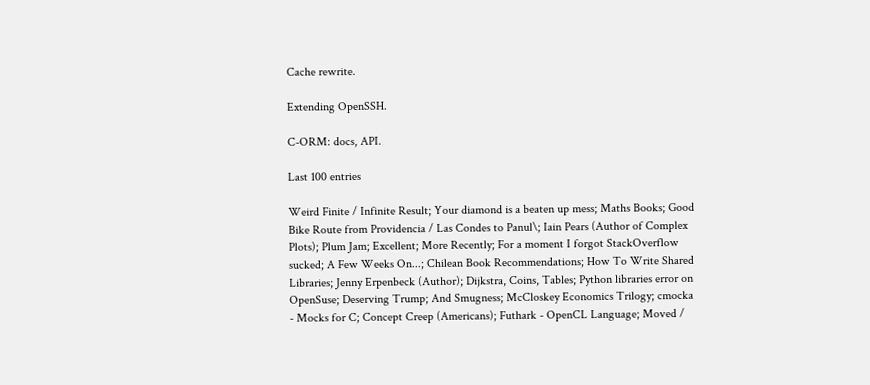Cache rewrite.

Extending OpenSSH.

C-ORM: docs, API.

Last 100 entries

Weird Finite / Infinite Result; Your diamond is a beaten up mess; Maths Books; Good Bike Route from Providencia / Las Condes to Panul\; Iain Pears (Author of Complex Plots); Plum Jam; Excellent; More Recently; For a moment I forgot StackOverflow sucked; A Few Weeks On...; Chilean Book Recommendations; How To Write Shared Libraries; Jenny Erpenbeck (Author); Dijkstra, Coins, Tables; Python libraries error on OpenSuse; Deserving Trump; And Smugness; McCloskey Economics Trilogy; cmocka - Mocks for C; Concept Creep (Americans); Futhark - OpenCL Language; Moved /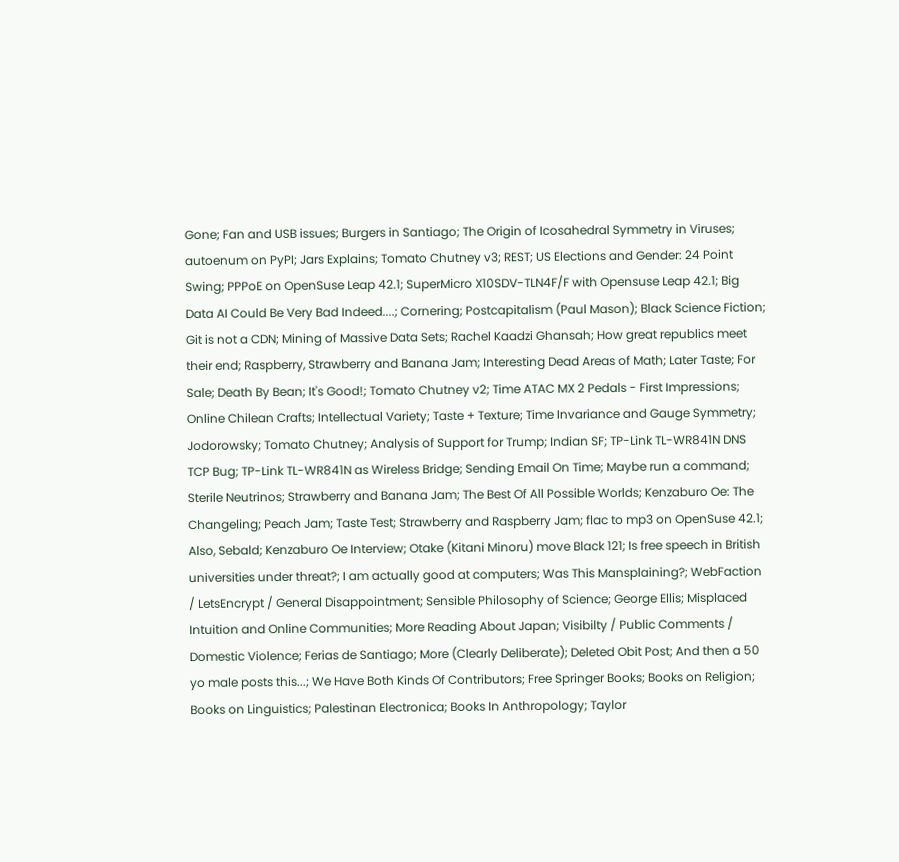Gone; Fan and USB issues; Burgers in Santiago; The Origin of Icosahedral Symmetry in Viruses; autoenum on PyPI; Jars Explains; Tomato Chutney v3; REST; US Elections and Gender: 24 Point Swing; PPPoE on OpenSuse Leap 42.1; SuperMicro X10SDV-TLN4F/F with Opensuse Leap 42.1; Big Data AI Could Be Very Bad Indeed....; Cornering; Postcapitalism (Paul Mason); Black Science Fiction; Git is not a CDN; Mining of Massive Data Sets; Rachel Kaadzi Ghansah; How great republics meet their end; Raspberry, Strawberry and Banana Jam; Interesting Dead Areas of Math; Later Taste; For Sale; Death By Bean; It's Good!; Tomato Chutney v2; Time ATAC MX 2 Pedals - First Impressions; Online Chilean Crafts; Intellectual Variety; Taste + Texture; Time Invariance and Gauge Symmetry; Jodorowsky; Tomato Chutney; Analysis of Support for Trump; Indian SF; TP-Link TL-WR841N DNS TCP Bug; TP-Link TL-WR841N as Wireless Bridge; Sending Email On Time; Maybe run a command; Sterile Neutrinos; Strawberry and Banana Jam; The Best Of All Possible Worlds; Kenzaburo Oe: The Changeling; Peach Jam; Taste Test; Strawberry and Raspberry Jam; flac to mp3 on OpenSuse 42.1; Also, Sebald; Kenzaburo Oe Interview; Otake (Kitani Minoru) move Black 121; Is free speech in British universities under threat?; I am actually good at computers; Was This Mansplaining?; WebFaction / LetsEncrypt / General Disappointment; Sensible Philosophy of Science; George Ellis; Misplaced Intuition and Online Communities; More Reading About Japan; Visibilty / Public Comments / Domestic Violence; Ferias de Santiago; More (Clearly Deliberate); Deleted Obit Post; And then a 50 yo male posts this...; We Have Both Kinds Of Contributors; Free Springer Books; Books on Religion; Books on Linguistics; Palestinan Electronica; Books In Anthropology; Taylor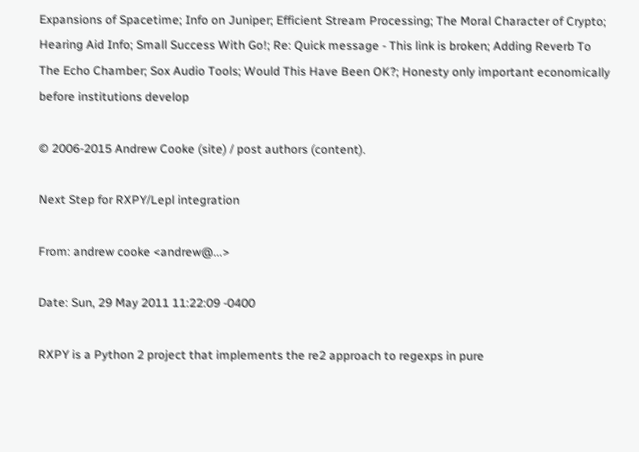Expansions of Spacetime; Info on Juniper; Efficient Stream Processing; The Moral Character of Crypto; Hearing Aid Info; Small Success With Go!; Re: Quick message - This link is broken; Adding Reverb To The Echo Chamber; Sox Audio Tools; Would This Have Been OK?; Honesty only important economically before institutions develop

© 2006-2015 Andrew Cooke (site) / post authors (content).

Next Step for RXPY/Lepl integration

From: andrew cooke <andrew@...>

Date: Sun, 29 May 2011 11:22:09 -0400

RXPY is a Python 2 project that implements the re2 approach to regexps in pure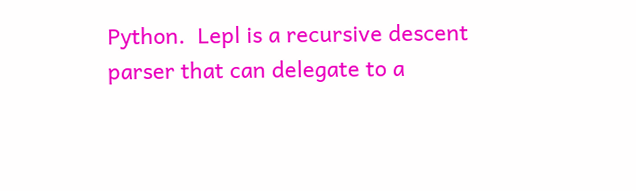Python.  Lepl is a recursive descent parser that can delegate to a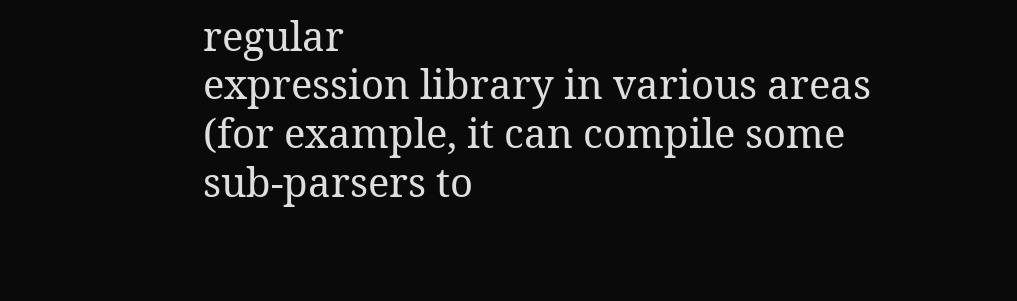regular
expression library in various areas (for example, it can compile some
sub-parsers to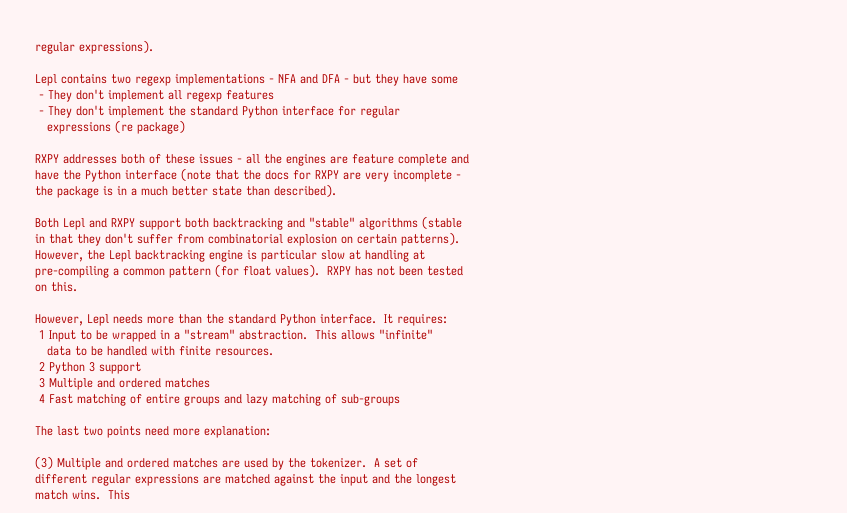regular expressions).

Lepl contains two regexp implementations - NFA and DFA - but they have some
 - They don't implement all regexp features
 - They don't implement the standard Python interface for regular
   expressions (re package)

RXPY addresses both of these issues - all the engines are feature complete and
have the Python interface (note that the docs for RXPY are very incomplete -
the package is in a much better state than described).

Both Lepl and RXPY support both backtracking and "stable" algorithms (stable
in that they don't suffer from combinatorial explosion on certain patterns).
However, the Lepl backtracking engine is particular slow at handling at
pre-compiling a common pattern (for float values).  RXPY has not been tested
on this.

However, Lepl needs more than the standard Python interface.  It requires:
 1 Input to be wrapped in a "stream" abstraction.  This allows "infinite"
   data to be handled with finite resources.
 2 Python 3 support
 3 Multiple and ordered matches
 4 Fast matching of entire groups and lazy matching of sub-groups

The last two points need more explanation:

(3) Multiple and ordered matches are used by the tokenizer.  A set of
different regular expressions are matched against the input and the longest
match wins.  This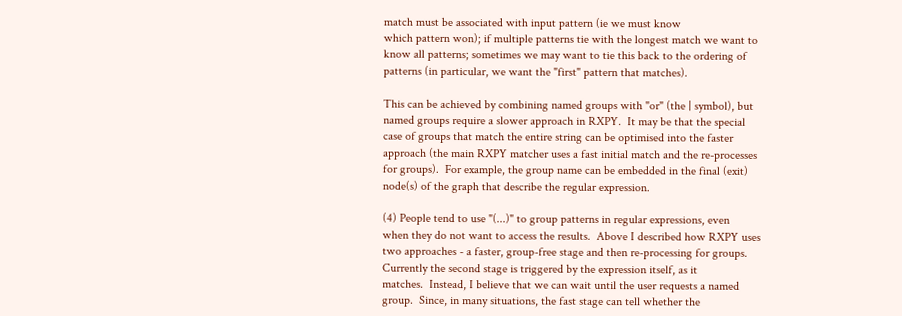match must be associated with input pattern (ie we must know
which pattern won); if multiple patterns tie with the longest match we want to
know all patterns; sometimes we may want to tie this back to the ordering of
patterns (in particular, we want the "first" pattern that matches).

This can be achieved by combining named groups with "or" (the | symbol), but
named groups require a slower approach in RXPY.  It may be that the special
case of groups that match the entire string can be optimised into the faster
approach (the main RXPY matcher uses a fast initial match and the re-processes
for groups).  For example, the group name can be embedded in the final (exit)
node(s) of the graph that describe the regular expression.

(4) People tend to use "(...)" to group patterns in regular expressions, even
when they do not want to access the results.  Above I described how RXPY uses
two approaches - a faster, group-free stage and then re-processing for groups.
Currently the second stage is triggered by the expression itself, as it
matches.  Instead, I believe that we can wait until the user requests a named
group.  Since, in many situations, the fast stage can tell whether the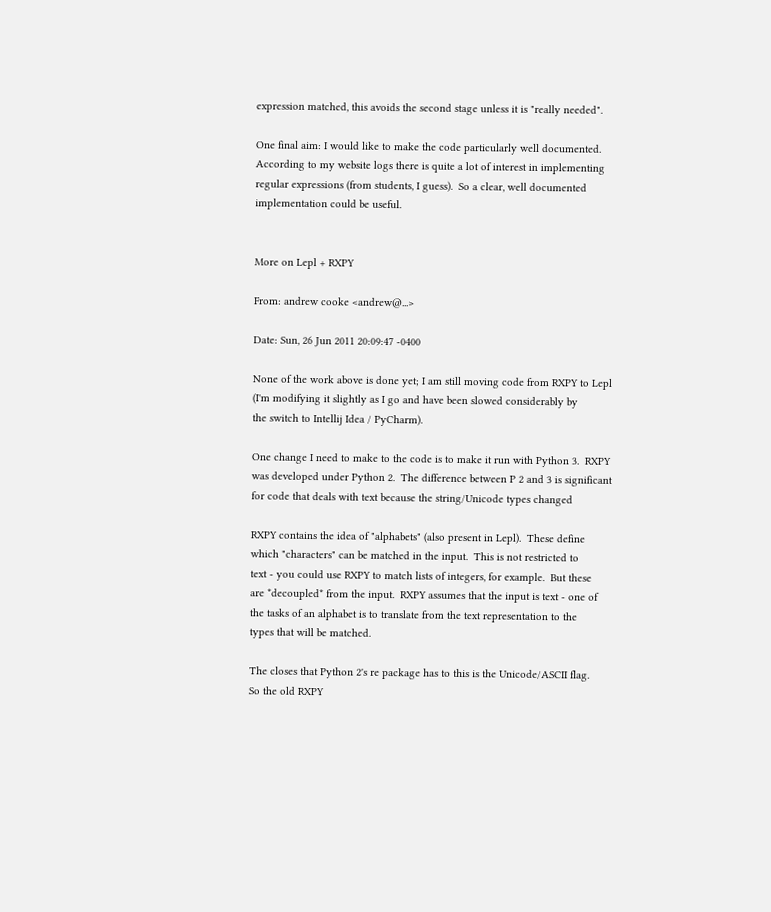expression matched, this avoids the second stage unless it is "really needed".

One final aim: I would like to make the code particularly well documented.
According to my website logs there is quite a lot of interest in implementing
regular expressions (from students, I guess).  So a clear, well documented
implementation could be useful.


More on Lepl + RXPY

From: andrew cooke <andrew@...>

Date: Sun, 26 Jun 2011 20:09:47 -0400

None of the work above is done yet; I am still moving code from RXPY to Lepl
(I'm modifying it slightly as I go and have been slowed considerably by
the switch to Intellij Idea / PyCharm).

One change I need to make to the code is to make it run with Python 3.  RXPY
was developed under Python 2.  The difference between P 2 and 3 is significant
for code that deals with text because the string/Unicode types changed

RXPY contains the idea of "alphabets" (also present in Lepl).  These define
which "characters" can be matched in the input.  This is not restricted to
text - you could use RXPY to match lists of integers, for example.  But these
are *decoupled* from the input.  RXPY assumes that the input is text - one of
the tasks of an alphabet is to translate from the text representation to the
types that will be matched.

The closes that Python 2's re package has to this is the Unicode/ASCII flag.
So the old RXPY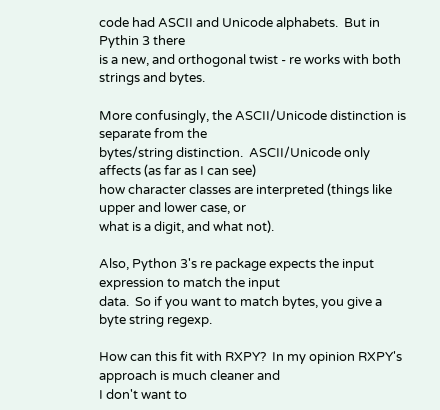code had ASCII and Unicode alphabets.  But in Pythin 3 there
is a new, and orthogonal twist - re works with both strings and bytes.

More confusingly, the ASCII/Unicode distinction is separate from the
bytes/string distinction.  ASCII/Unicode only affects (as far as I can see)
how character classes are interpreted (things like upper and lower case, or
what is a digit, and what not).

Also, Python 3's re package expects the input expression to match the input
data.  So if you want to match bytes, you give a byte string regexp.

How can this fit with RXPY?  In my opinion RXPY's approach is much cleaner and
I don't want to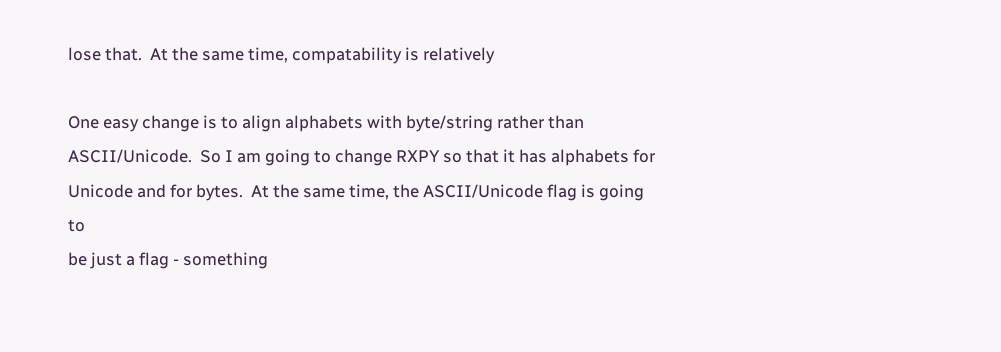lose that.  At the same time, compatability is relatively

One easy change is to align alphabets with byte/string rather than
ASCII/Unicode.  So I am going to change RXPY so that it has alphabets for
Unicode and for bytes.  At the same time, the ASCII/Unicode flag is going to
be just a flag - something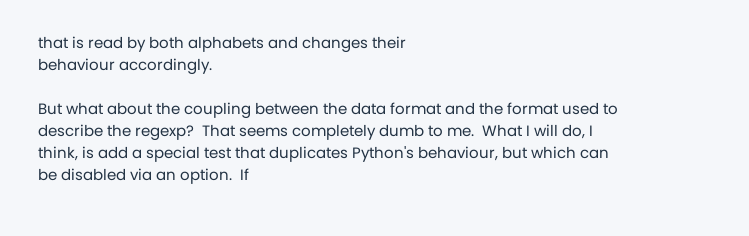that is read by both alphabets and changes their
behaviour accordingly.

But what about the coupling between the data format and the format used to
describe the regexp?  That seems completely dumb to me.  What I will do, I
think, is add a special test that duplicates Python's behaviour, but which can
be disabled via an option.  If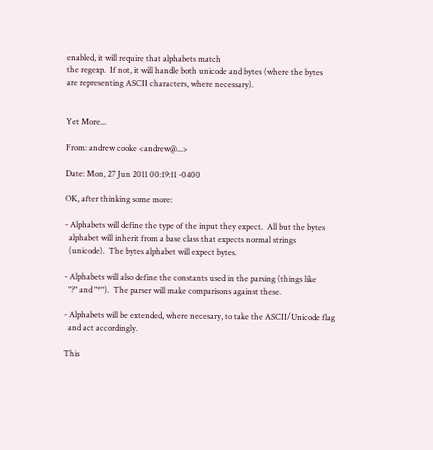enabled, it will require that alphabets match
the regexp.  If not, it will handle both unicode and bytes (where the bytes
are representing ASCII characters, where necessary).


Yet More...

From: andrew cooke <andrew@...>

Date: Mon, 27 Jun 2011 00:19:11 -0400

OK, after thinking some more:

- Alphabets will define the type of the input they expect.  All but the bytes
  alphabet will inherit from a base class that expects normal strings
  (unicode).  The bytes alphabet will expect bytes.

- Alphabets will also define the constants used in the parsing (things like
  "?" and "*").  The parser will make comparisons against these.

- Alphabets will be extended, where necesary, to take the ASCII/Unicode flag
  and act accordingly.

This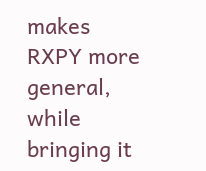makes RXPY more general, while bringing it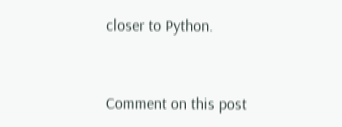closer to Python.


Comment on this post